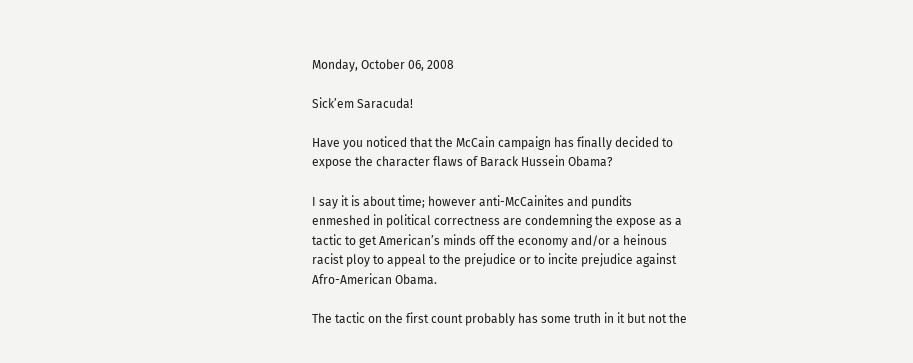Monday, October 06, 2008

Sick’em Saracuda!

Have you noticed that the McCain campaign has finally decided to expose the character flaws of Barack Hussein Obama?

I say it is about time; however anti-McCainites and pundits enmeshed in political correctness are condemning the expose as a tactic to get American’s minds off the economy and/or a heinous racist ploy to appeal to the prejudice or to incite prejudice against Afro-American Obama.

The tactic on the first count probably has some truth in it but not the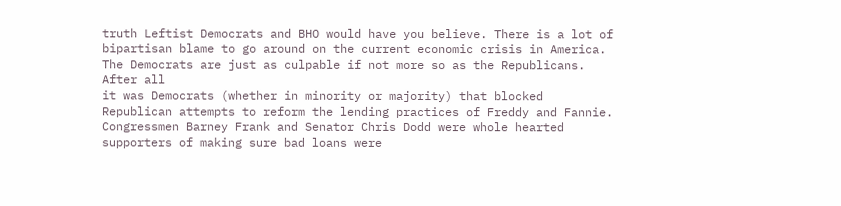truth Leftist Democrats and BHO would have you believe. There is a lot of bipartisan blame to go around on the current economic crisis in America. The Democrats are just as culpable if not more so as the Republicans. After all
it was Democrats (whether in minority or majority) that blocked Republican attempts to reform the lending practices of Freddy and Fannie. Congressmen Barney Frank and Senator Chris Dodd were whole hearted supporters of making sure bad loans were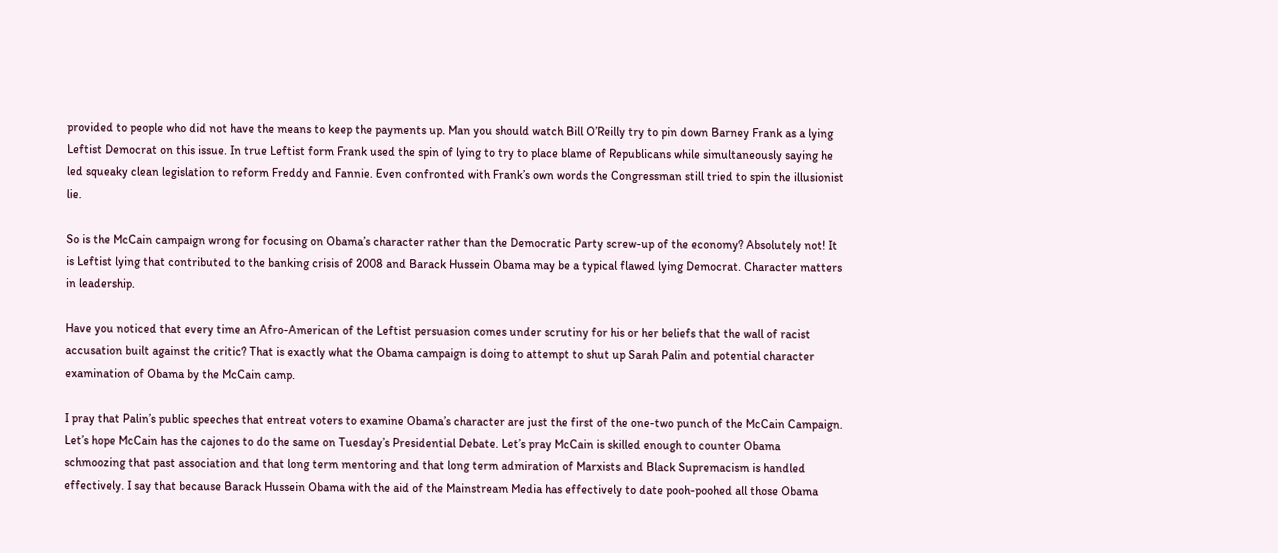provided to people who did not have the means to keep the payments up. Man you should watch Bill O’Reilly try to pin down Barney Frank as a lying Leftist Democrat on this issue. In true Leftist form Frank used the spin of lying to try to place blame of Republicans while simultaneously saying he led squeaky clean legislation to reform Freddy and Fannie. Even confronted with Frank’s own words the Congressman still tried to spin the illusionist lie.

So is the McCain campaign wrong for focusing on Obama’s character rather than the Democratic Party screw-up of the economy? Absolutely not! It is Leftist lying that contributed to the banking crisis of 2008 and Barack Hussein Obama may be a typical flawed lying Democrat. Character matters in leadership.

Have you noticed that every time an Afro-American of the Leftist persuasion comes under scrutiny for his or her beliefs that the wall of racist accusation built against the critic? That is exactly what the Obama campaign is doing to attempt to shut up Sarah Palin and potential character examination of Obama by the McCain camp.

I pray that Palin’s public speeches that entreat voters to examine Obama’s character are just the first of the one-two punch of the McCain Campaign. Let’s hope McCain has the cajones to do the same on Tuesday’s Presidential Debate. Let’s pray McCain is skilled enough to counter Obama schmoozing that past association and that long term mentoring and that long term admiration of Marxists and Black Supremacism is handled effectively. I say that because Barack Hussein Obama with the aid of the Mainstream Media has effectively to date pooh-poohed all those Obama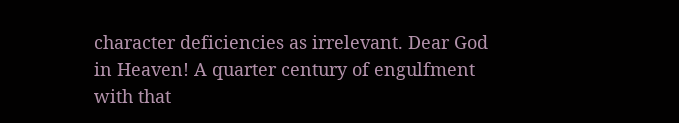character deficiencies as irrelevant. Dear God in Heaven! A quarter century of engulfment with that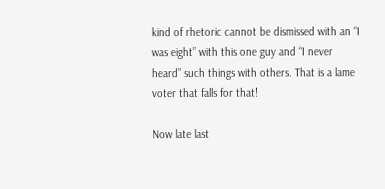kind of rhetoric cannot be dismissed with an “I was eight” with this one guy and “I never heard” such things with others. That is a lame voter that falls for that!

Now late last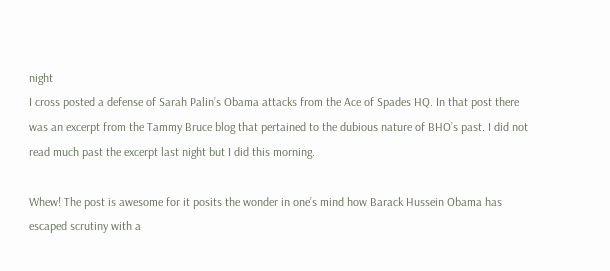night
I cross posted a defense of Sarah Palin’s Obama attacks from the Ace of Spades HQ. In that post there was an excerpt from the Tammy Bruce blog that pertained to the dubious nature of BHO’s past. I did not read much past the excerpt last night but I did this morning.

Whew! The post is awesome for it posits the wonder in one’s mind how Barack Hussein Obama has escaped scrutiny with a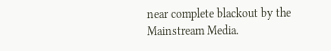near complete blackout by the Mainstream Media.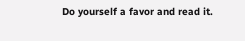Do yourself a favor and read it.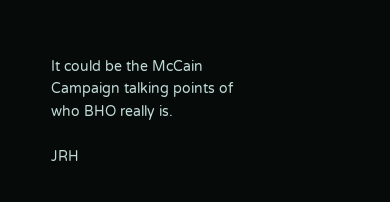It could be the McCain Campaign talking points of who BHO really is.

JRH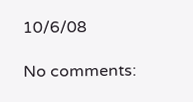10/6/08

No comments: